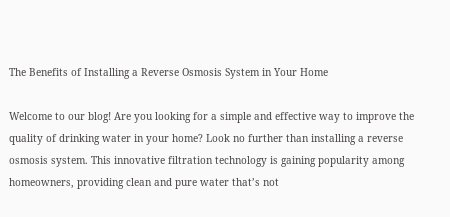The Benefits of Installing a Reverse Osmosis System in Your Home

Welcome to our blog! Are you looking for a simple and effective way to improve the quality of drinking water in your home? Look no further than installing a reverse osmosis system. This innovative filtration technology is gaining popularity among homeowners, providing clean and pure water that’s not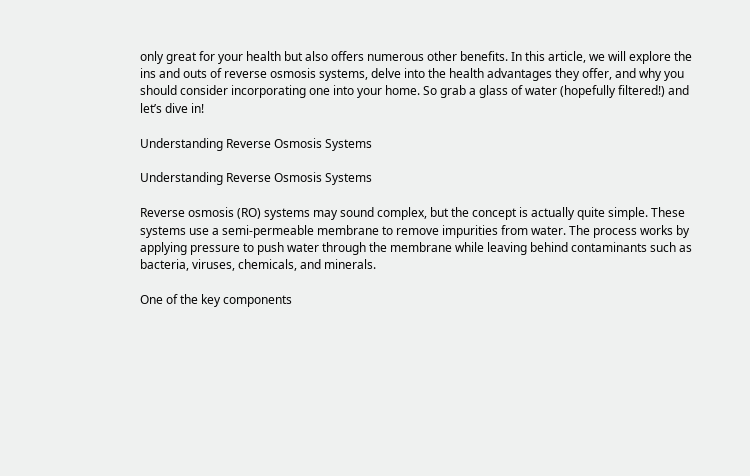only great for your health but also offers numerous other benefits. In this article, we will explore the ins and outs of reverse osmosis systems, delve into the health advantages they offer, and why you should consider incorporating one into your home. So grab a glass of water (hopefully filtered!) and let’s dive in!

Understanding Reverse Osmosis Systems

Understanding Reverse Osmosis Systems

Reverse osmosis (RO) systems may sound complex, but the concept is actually quite simple. These systems use a semi-permeable membrane to remove impurities from water. The process works by applying pressure to push water through the membrane while leaving behind contaminants such as bacteria, viruses, chemicals, and minerals.

One of the key components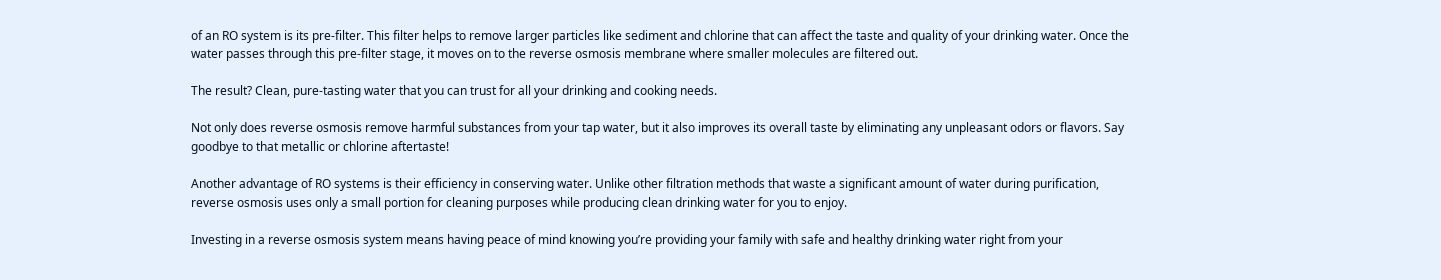of an RO system is its pre-filter. This filter helps to remove larger particles like sediment and chlorine that can affect the taste and quality of your drinking water. Once the water passes through this pre-filter stage, it moves on to the reverse osmosis membrane where smaller molecules are filtered out.

The result? Clean, pure-tasting water that you can trust for all your drinking and cooking needs.

Not only does reverse osmosis remove harmful substances from your tap water, but it also improves its overall taste by eliminating any unpleasant odors or flavors. Say goodbye to that metallic or chlorine aftertaste!

Another advantage of RO systems is their efficiency in conserving water. Unlike other filtration methods that waste a significant amount of water during purification, reverse osmosis uses only a small portion for cleaning purposes while producing clean drinking water for you to enjoy.

Investing in a reverse osmosis system means having peace of mind knowing you’re providing your family with safe and healthy drinking water right from your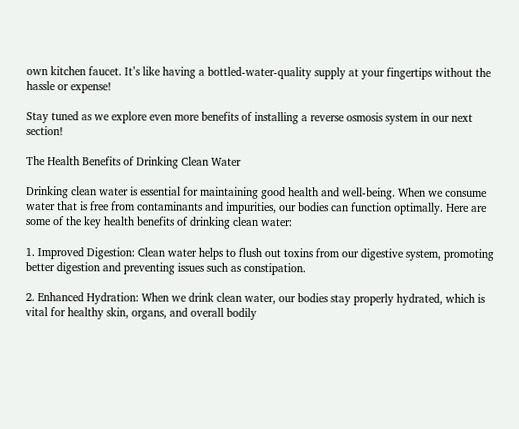own kitchen faucet. It’s like having a bottled-water-quality supply at your fingertips without the hassle or expense!

Stay tuned as we explore even more benefits of installing a reverse osmosis system in our next section!

The Health Benefits of Drinking Clean Water

Drinking clean water is essential for maintaining good health and well-being. When we consume water that is free from contaminants and impurities, our bodies can function optimally. Here are some of the key health benefits of drinking clean water:

1. Improved Digestion: Clean water helps to flush out toxins from our digestive system, promoting better digestion and preventing issues such as constipation.

2. Enhanced Hydration: When we drink clean water, our bodies stay properly hydrated, which is vital for healthy skin, organs, and overall bodily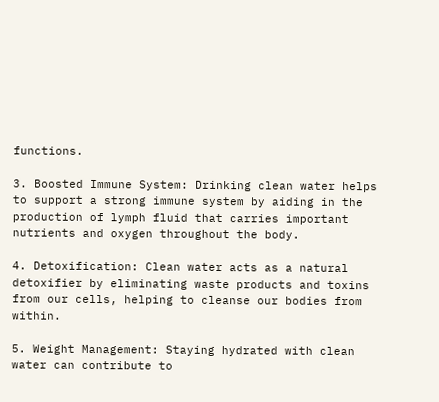functions.

3. Boosted Immune System: Drinking clean water helps to support a strong immune system by aiding in the production of lymph fluid that carries important nutrients and oxygen throughout the body.

4. Detoxification: Clean water acts as a natural detoxifier by eliminating waste products and toxins from our cells, helping to cleanse our bodies from within.

5. Weight Management: Staying hydrated with clean water can contribute to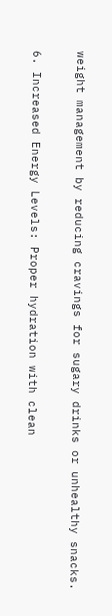weight management by reducing cravings for sugary drinks or unhealthy snacks.

6. Increased Energy Levels: Proper hydration with clean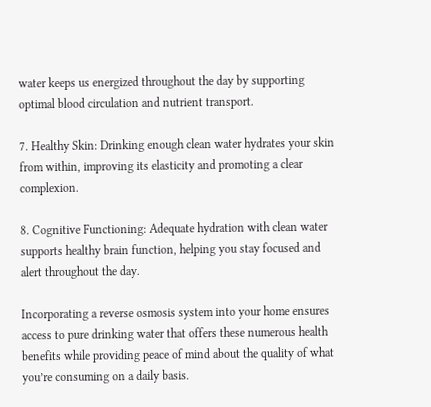water keeps us energized throughout the day by supporting optimal blood circulation and nutrient transport.

7. Healthy Skin: Drinking enough clean water hydrates your skin from within, improving its elasticity and promoting a clear complexion.

8. Cognitive Functioning: Adequate hydration with clean water supports healthy brain function, helping you stay focused and alert throughout the day.

Incorporating a reverse osmosis system into your home ensures access to pure drinking water that offers these numerous health benefits while providing peace of mind about the quality of what you’re consuming on a daily basis.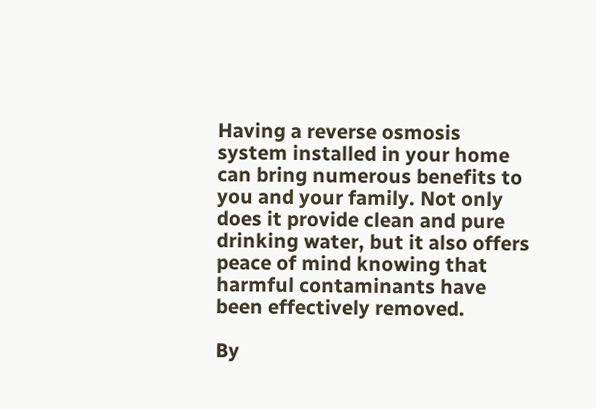Having a reverse osmosis system installed in your home can bring numerous benefits to you and your family. Not only does it provide clean and pure drinking water, but it also offers peace of mind knowing that harmful contaminants have been effectively removed.

By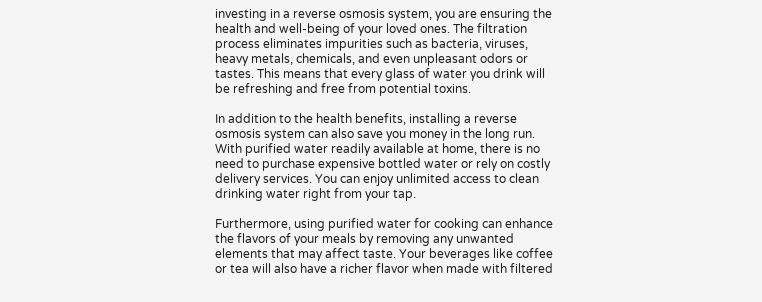investing in a reverse osmosis system, you are ensuring the health and well-being of your loved ones. The filtration process eliminates impurities such as bacteria, viruses, heavy metals, chemicals, and even unpleasant odors or tastes. This means that every glass of water you drink will be refreshing and free from potential toxins.

In addition to the health benefits, installing a reverse osmosis system can also save you money in the long run. With purified water readily available at home, there is no need to purchase expensive bottled water or rely on costly delivery services. You can enjoy unlimited access to clean drinking water right from your tap.

Furthermore, using purified water for cooking can enhance the flavors of your meals by removing any unwanted elements that may affect taste. Your beverages like coffee or tea will also have a richer flavor when made with filtered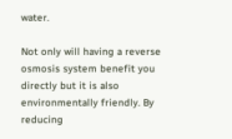water.

Not only will having a reverse osmosis system benefit you directly but it is also environmentally friendly. By reducing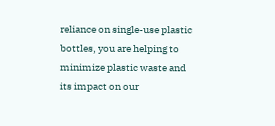reliance on single-use plastic bottles, you are helping to minimize plastic waste and its impact on our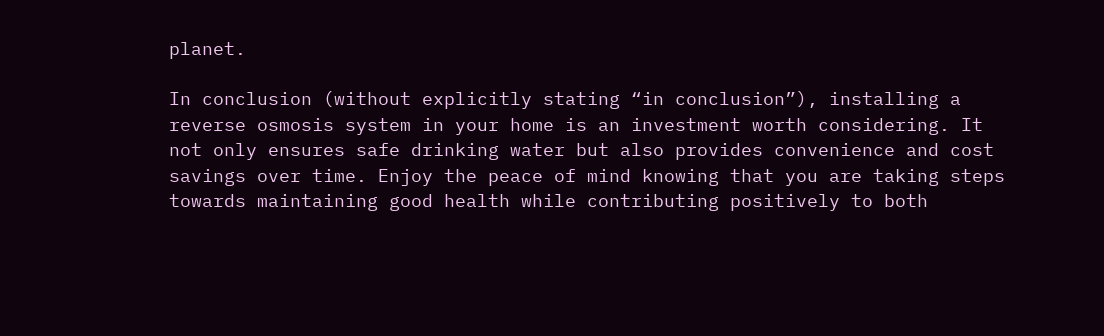planet.

In conclusion (without explicitly stating “in conclusion”), installing a reverse osmosis system in your home is an investment worth considering. It not only ensures safe drinking water but also provides convenience and cost savings over time. Enjoy the peace of mind knowing that you are taking steps towards maintaining good health while contributing positively to both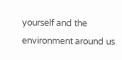yourself and the environment around us